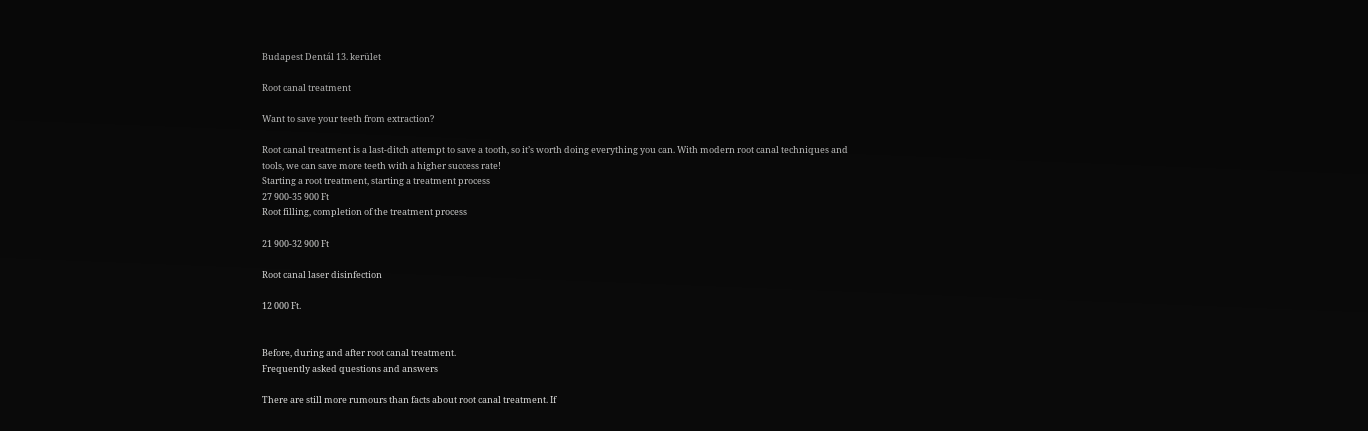Budapest Dentál 13. kerület

Root canal treatment

Want to save your teeth from extraction?

Root canal treatment is a last-ditch attempt to save a tooth, so it’s worth doing everything you can. With modern root canal techniques and tools, we can save more teeth with a higher success rate!
Starting a root treatment, starting a treatment process
27 900-35 900 Ft
Root filling, completion of the treatment process

21 900-32 900 Ft

Root canal laser disinfection

12 000 Ft.


Before, during and after root canal treatment.
Frequently asked questions and answers

There are still more rumours than facts about root canal treatment. If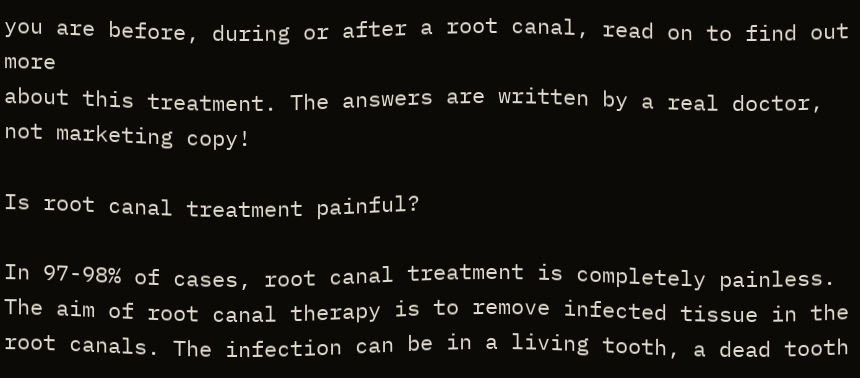you are before, during or after a root canal, read on to find out more
about this treatment. The answers are written by a real doctor, not marketing copy!

Is root canal treatment painful?

In 97-98% of cases, root canal treatment is completely painless. The aim of root canal therapy is to remove infected tissue in the root canals. The infection can be in a living tooth, a dead tooth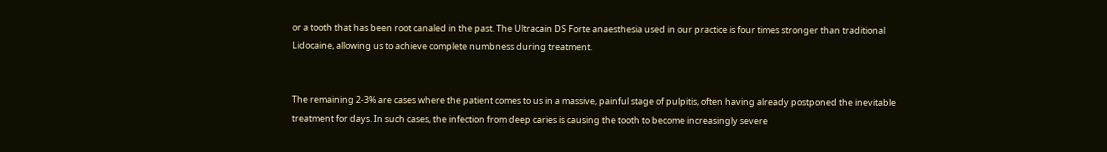or a tooth that has been root canaled in the past. The Ultracain DS Forte anaesthesia used in our practice is four times stronger than traditional Lidocaine, allowing us to achieve complete numbness during treatment.


The remaining 2-3% are cases where the patient comes to us in a massive, painful stage of pulpitis, often having already postponed the inevitable treatment for days. In such cases, the infection from deep caries is causing the tooth to become increasingly severe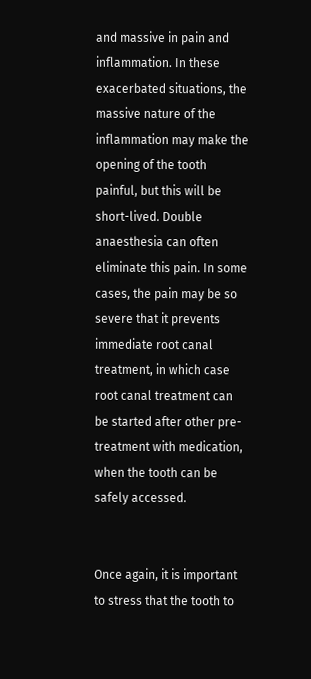and massive in pain and inflammation. In these exacerbated situations, the massive nature of the inflammation may make the opening of the tooth painful, but this will be short-lived. Double anaesthesia can often eliminate this pain. In some cases, the pain may be so severe that it prevents immediate root canal treatment, in which case root canal treatment can be started after other pre-treatment with medication, when the tooth can be safely accessed.


Once again, it is important to stress that the tooth to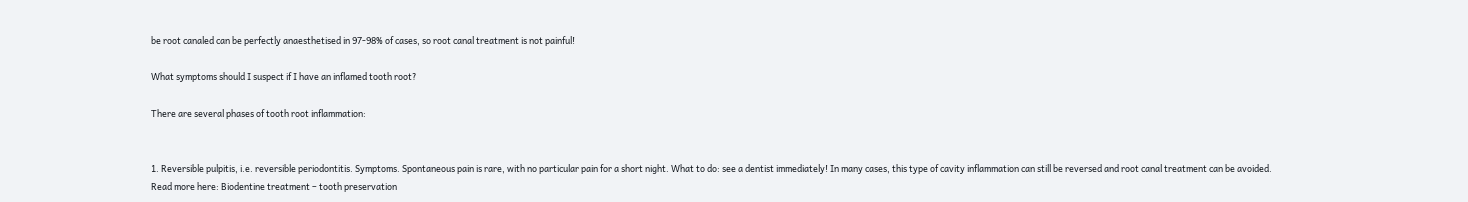be root canaled can be perfectly anaesthetised in 97-98% of cases, so root canal treatment is not painful!

What symptoms should I suspect if I have an inflamed tooth root?

There are several phases of tooth root inflammation:


1. Reversible pulpitis, i.e. reversible periodontitis. Symptoms. Spontaneous pain is rare, with no particular pain for a short night. What to do: see a dentist immediately! In many cases, this type of cavity inflammation can still be reversed and root canal treatment can be avoided. Read more here: Biodentine treatment – tooth preservation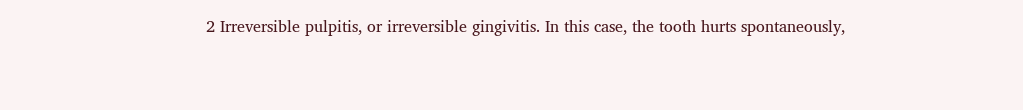2 Irreversible pulpitis, or irreversible gingivitis. In this case, the tooth hurts spontaneously,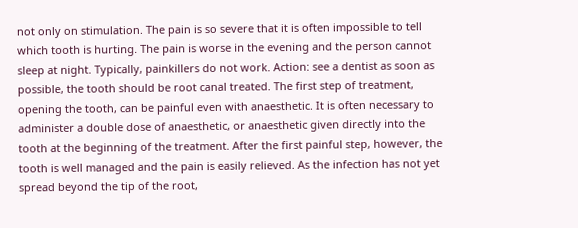not only on stimulation. The pain is so severe that it is often impossible to tell which tooth is hurting. The pain is worse in the evening and the person cannot sleep at night. Typically, painkillers do not work. Action: see a dentist as soon as possible, the tooth should be root canal treated. The first step of treatment, opening the tooth, can be painful even with anaesthetic. It is often necessary to administer a double dose of anaesthetic, or anaesthetic given directly into the tooth at the beginning of the treatment. After the first painful step, however, the tooth is well managed and the pain is easily relieved. As the infection has not yet spread beyond the tip of the root,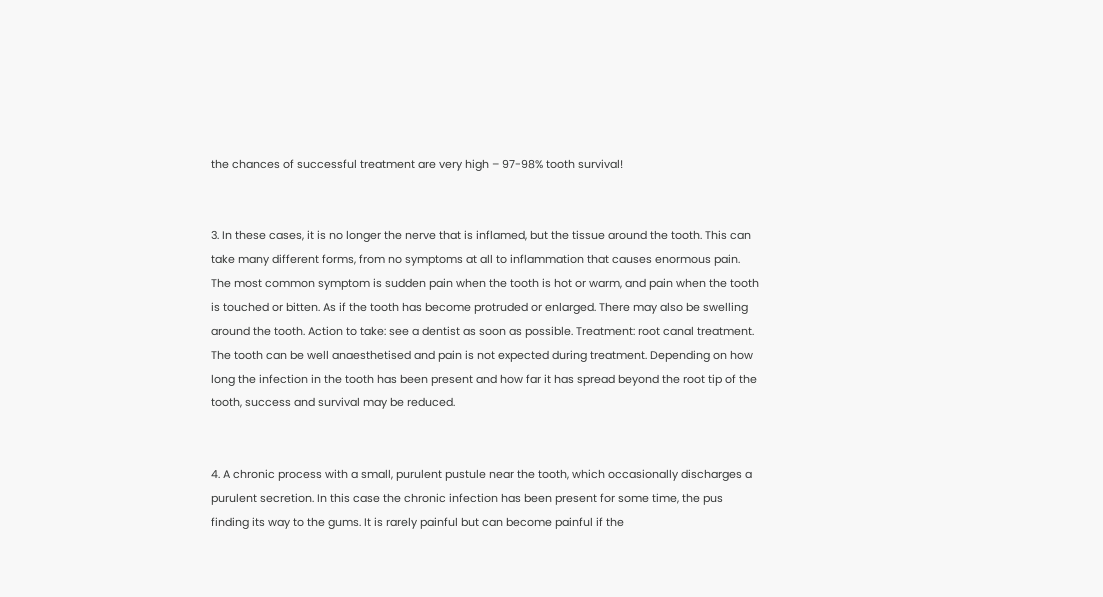the chances of successful treatment are very high – 97-98% tooth survival!


3. In these cases, it is no longer the nerve that is inflamed, but the tissue around the tooth. This can take many different forms, from no symptoms at all to inflammation that causes enormous pain. The most common symptom is sudden pain when the tooth is hot or warm, and pain when the tooth is touched or bitten. As if the tooth has become protruded or enlarged. There may also be swelling around the tooth. Action to take: see a dentist as soon as possible. Treatment: root canal treatment. The tooth can be well anaesthetised and pain is not expected during treatment. Depending on how long the infection in the tooth has been present and how far it has spread beyond the root tip of the tooth, success and survival may be reduced.


4. A chronic process with a small, purulent pustule near the tooth, which occasionally discharges a purulent secretion. In this case the chronic infection has been present for some time, the pus finding its way to the gums. It is rarely painful but can become painful if the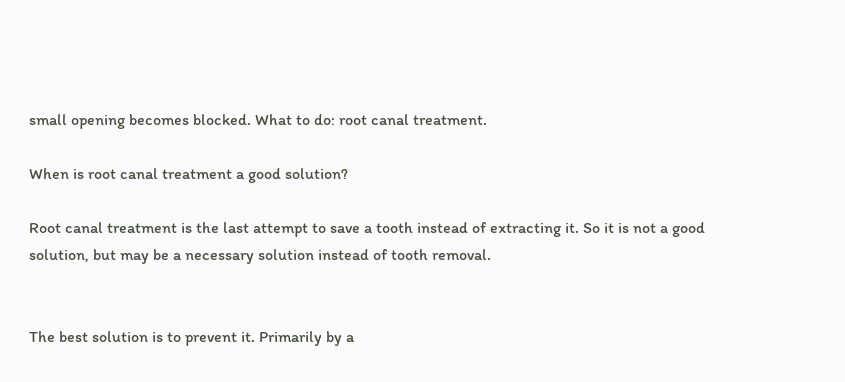small opening becomes blocked. What to do: root canal treatment.

When is root canal treatment a good solution?

Root canal treatment is the last attempt to save a tooth instead of extracting it. So it is not a good solution, but may be a necessary solution instead of tooth removal.


The best solution is to prevent it. Primarily by a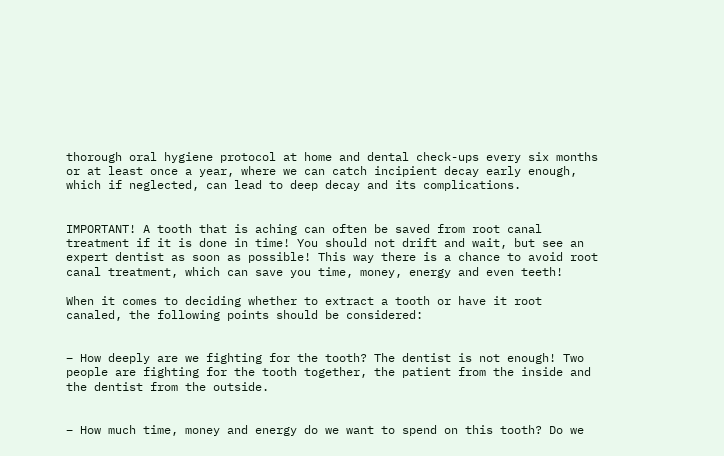thorough oral hygiene protocol at home and dental check-ups every six months or at least once a year, where we can catch incipient decay early enough, which if neglected, can lead to deep decay and its complications.


IMPORTANT! A tooth that is aching can often be saved from root canal treatment if it is done in time! You should not drift and wait, but see an expert dentist as soon as possible! This way there is a chance to avoid root canal treatment, which can save you time, money, energy and even teeth!

When it comes to deciding whether to extract a tooth or have it root canaled, the following points should be considered:


– How deeply are we fighting for the tooth? The dentist is not enough! Two people are fighting for the tooth together, the patient from the inside and the dentist from the outside.


– How much time, money and energy do we want to spend on this tooth? Do we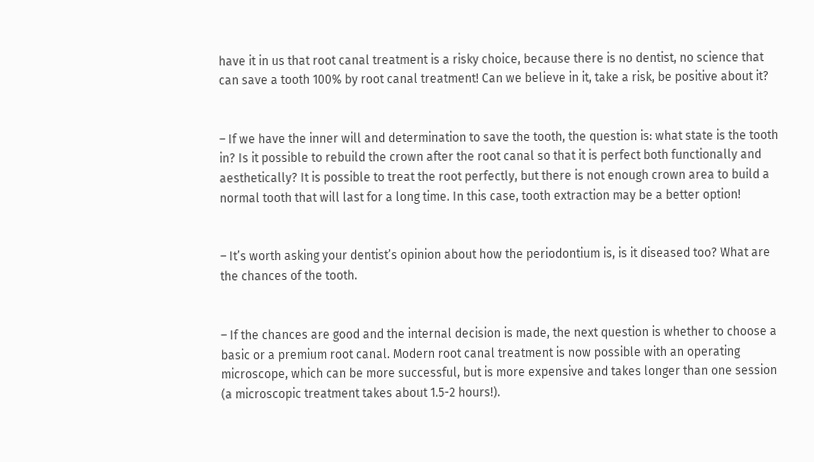have it in us that root canal treatment is a risky choice, because there is no dentist, no science that can save a tooth 100% by root canal treatment! Can we believe in it, take a risk, be positive about it?


– If we have the inner will and determination to save the tooth, the question is: what state is the tooth in? Is it possible to rebuild the crown after the root canal so that it is perfect both functionally and aesthetically? It is possible to treat the root perfectly, but there is not enough crown area to build a normal tooth that will last for a long time. In this case, tooth extraction may be a better option!


– It’s worth asking your dentist’s opinion about how the periodontium is, is it diseased too? What are the chances of the tooth.


– If the chances are good and the internal decision is made, the next question is whether to choose a basic or a premium root canal. Modern root canal treatment is now possible with an operating microscope, which can be more successful, but is more expensive and takes longer than one session (a microscopic treatment takes about 1.5-2 hours!).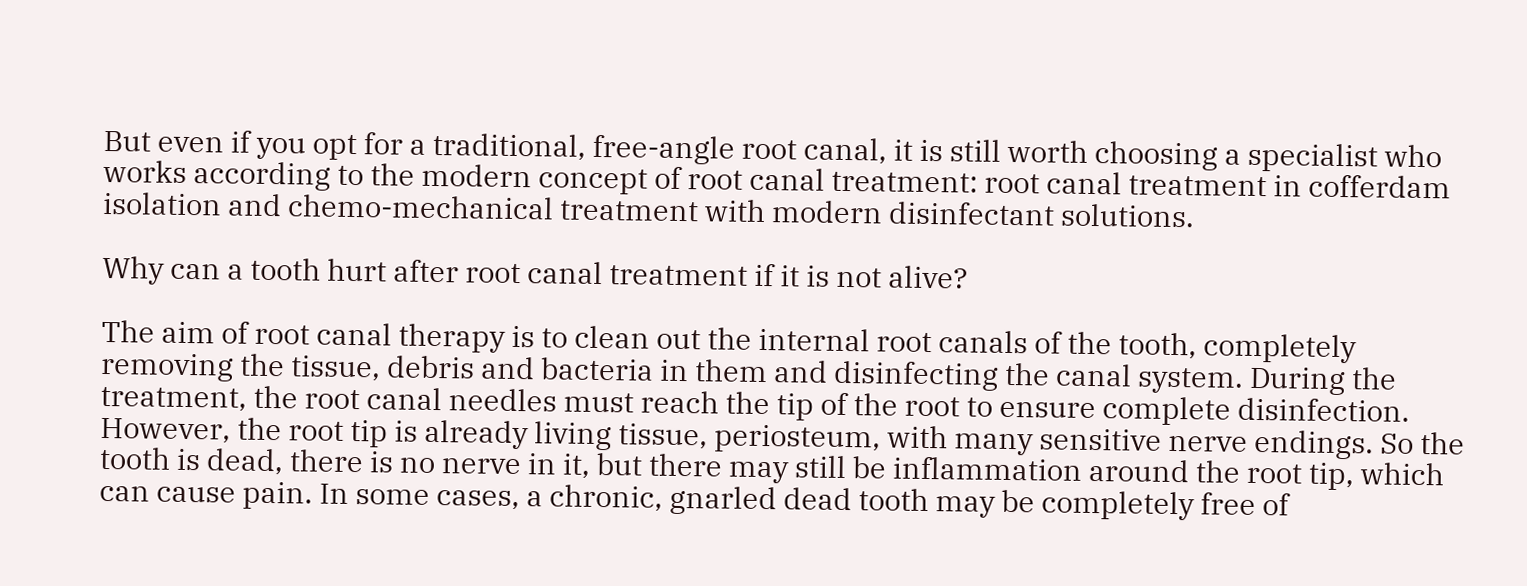But even if you opt for a traditional, free-angle root canal, it is still worth choosing a specialist who works according to the modern concept of root canal treatment: root canal treatment in cofferdam isolation and chemo-mechanical treatment with modern disinfectant solutions.

Why can a tooth hurt after root canal treatment if it is not alive?

The aim of root canal therapy is to clean out the internal root canals of the tooth, completely removing the tissue, debris and bacteria in them and disinfecting the canal system. During the treatment, the root canal needles must reach the tip of the root to ensure complete disinfection. However, the root tip is already living tissue, periosteum, with many sensitive nerve endings. So the tooth is dead, there is no nerve in it, but there may still be inflammation around the root tip, which can cause pain. In some cases, a chronic, gnarled dead tooth may be completely free of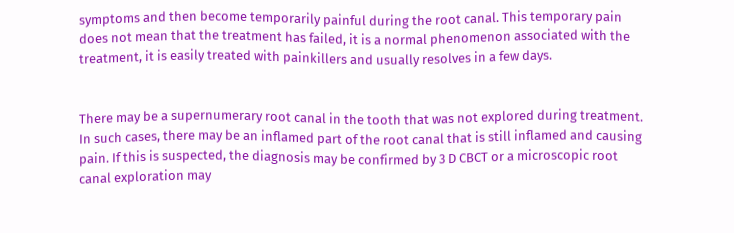symptoms and then become temporarily painful during the root canal. This temporary pain does not mean that the treatment has failed, it is a normal phenomenon associated with the treatment, it is easily treated with painkillers and usually resolves in a few days.


There may be a supernumerary root canal in the tooth that was not explored during treatment. In such cases, there may be an inflamed part of the root canal that is still inflamed and causing pain. If this is suspected, the diagnosis may be confirmed by 3 D CBCT or a microscopic root canal exploration may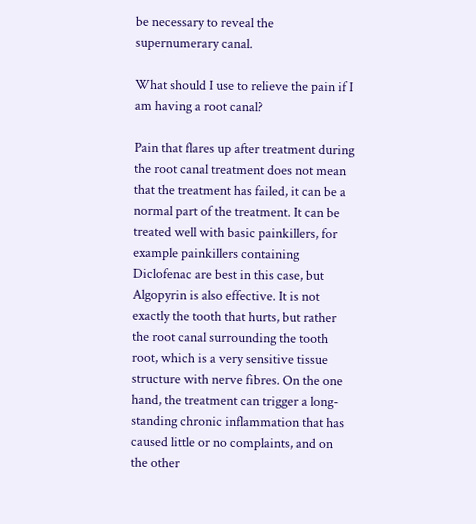be necessary to reveal the supernumerary canal.

What should I use to relieve the pain if I am having a root canal?

Pain that flares up after treatment during the root canal treatment does not mean that the treatment has failed, it can be a normal part of the treatment. It can be treated well with basic painkillers, for example painkillers containing Diclofenac are best in this case, but Algopyrin is also effective. It is not exactly the tooth that hurts, but rather the root canal surrounding the tooth root, which is a very sensitive tissue structure with nerve fibres. On the one hand, the treatment can trigger a long-standing chronic inflammation that has caused little or no complaints, and on the other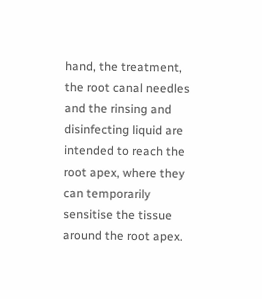hand, the treatment, the root canal needles and the rinsing and disinfecting liquid are intended to reach the root apex, where they can temporarily sensitise the tissue around the root apex.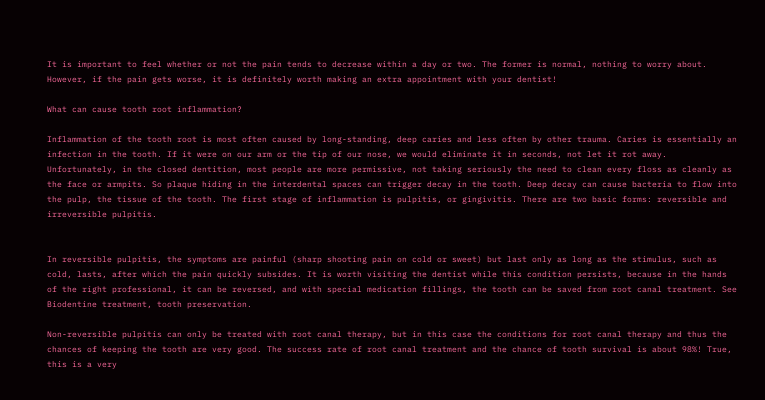It is important to feel whether or not the pain tends to decrease within a day or two. The former is normal, nothing to worry about. However, if the pain gets worse, it is definitely worth making an extra appointment with your dentist!

What can cause tooth root inflammation?

Inflammation of the tooth root is most often caused by long-standing, deep caries and less often by other trauma. Caries is essentially an infection in the tooth. If it were on our arm or the tip of our nose, we would eliminate it in seconds, not let it rot away. Unfortunately, in the closed dentition, most people are more permissive, not taking seriously the need to clean every floss as cleanly as the face or armpits. So plaque hiding in the interdental spaces can trigger decay in the tooth. Deep decay can cause bacteria to flow into the pulp, the tissue of the tooth. The first stage of inflammation is pulpitis, or gingivitis. There are two basic forms: reversible and irreversible pulpitis.


In reversible pulpitis, the symptoms are painful (sharp shooting pain on cold or sweet) but last only as long as the stimulus, such as cold, lasts, after which the pain quickly subsides. It is worth visiting the dentist while this condition persists, because in the hands of the right professional, it can be reversed, and with special medication fillings, the tooth can be saved from root canal treatment. See Biodentine treatment, tooth preservation.

Non-reversible pulpitis can only be treated with root canal therapy, but in this case the conditions for root canal therapy and thus the chances of keeping the tooth are very good. The success rate of root canal treatment and the chance of tooth survival is about 98%! True, this is a very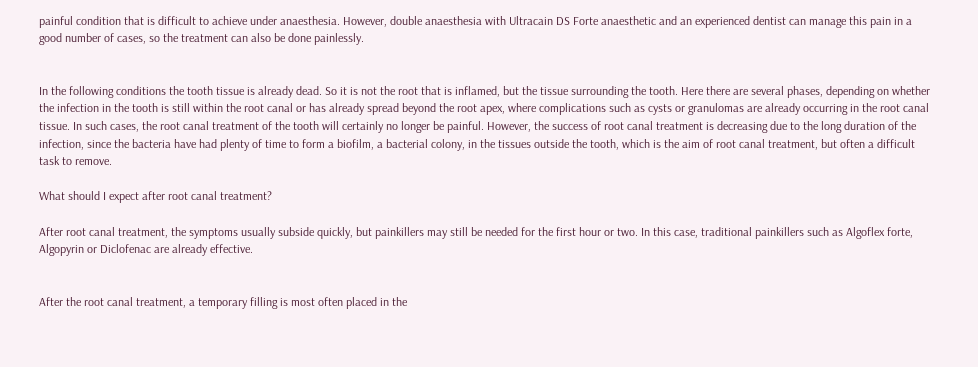painful condition that is difficult to achieve under anaesthesia. However, double anaesthesia with Ultracain DS Forte anaesthetic and an experienced dentist can manage this pain in a good number of cases, so the treatment can also be done painlessly.


In the following conditions the tooth tissue is already dead. So it is not the root that is inflamed, but the tissue surrounding the tooth. Here there are several phases, depending on whether the infection in the tooth is still within the root canal or has already spread beyond the root apex, where complications such as cysts or granulomas are already occurring in the root canal tissue. In such cases, the root canal treatment of the tooth will certainly no longer be painful. However, the success of root canal treatment is decreasing due to the long duration of the infection, since the bacteria have had plenty of time to form a biofilm, a bacterial colony, in the tissues outside the tooth, which is the aim of root canal treatment, but often a difficult task to remove.

What should I expect after root canal treatment?

After root canal treatment, the symptoms usually subside quickly, but painkillers may still be needed for the first hour or two. In this case, traditional painkillers such as Algoflex forte, Algopyrin or Diclofenac are already effective.


After the root canal treatment, a temporary filling is most often placed in the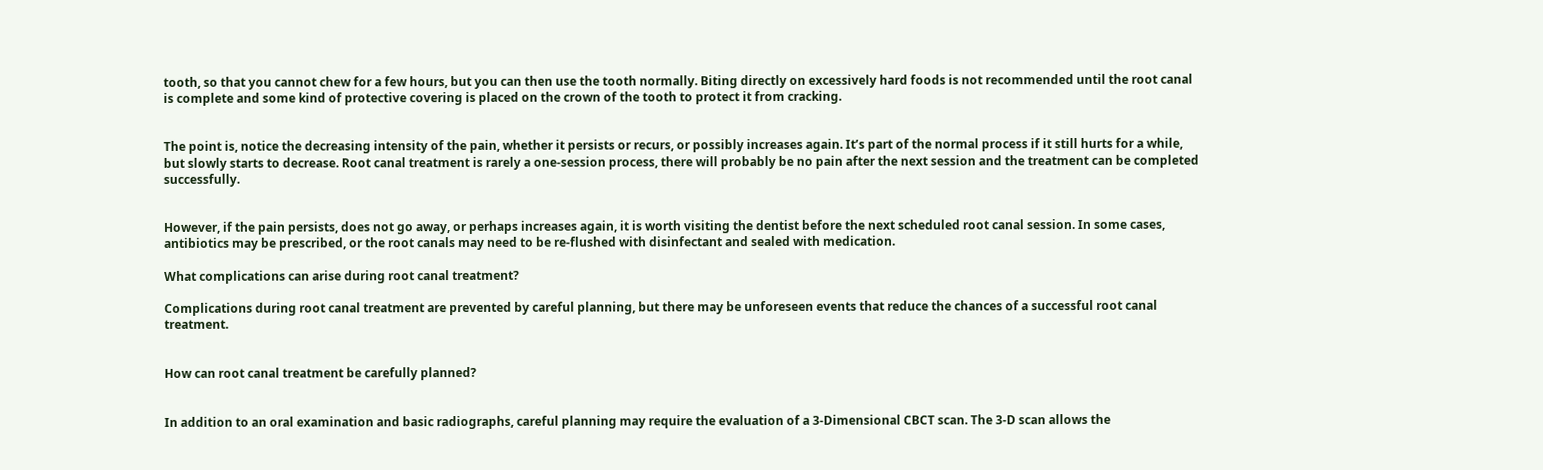tooth, so that you cannot chew for a few hours, but you can then use the tooth normally. Biting directly on excessively hard foods is not recommended until the root canal is complete and some kind of protective covering is placed on the crown of the tooth to protect it from cracking.


The point is, notice the decreasing intensity of the pain, whether it persists or recurs, or possibly increases again. It’s part of the normal process if it still hurts for a while, but slowly starts to decrease. Root canal treatment is rarely a one-session process, there will probably be no pain after the next session and the treatment can be completed successfully.


However, if the pain persists, does not go away, or perhaps increases again, it is worth visiting the dentist before the next scheduled root canal session. In some cases, antibiotics may be prescribed, or the root canals may need to be re-flushed with disinfectant and sealed with medication.

What complications can arise during root canal treatment?

Complications during root canal treatment are prevented by careful planning, but there may be unforeseen events that reduce the chances of a successful root canal treatment.


How can root canal treatment be carefully planned?


In addition to an oral examination and basic radiographs, careful planning may require the evaluation of a 3-Dimensional CBCT scan. The 3-D scan allows the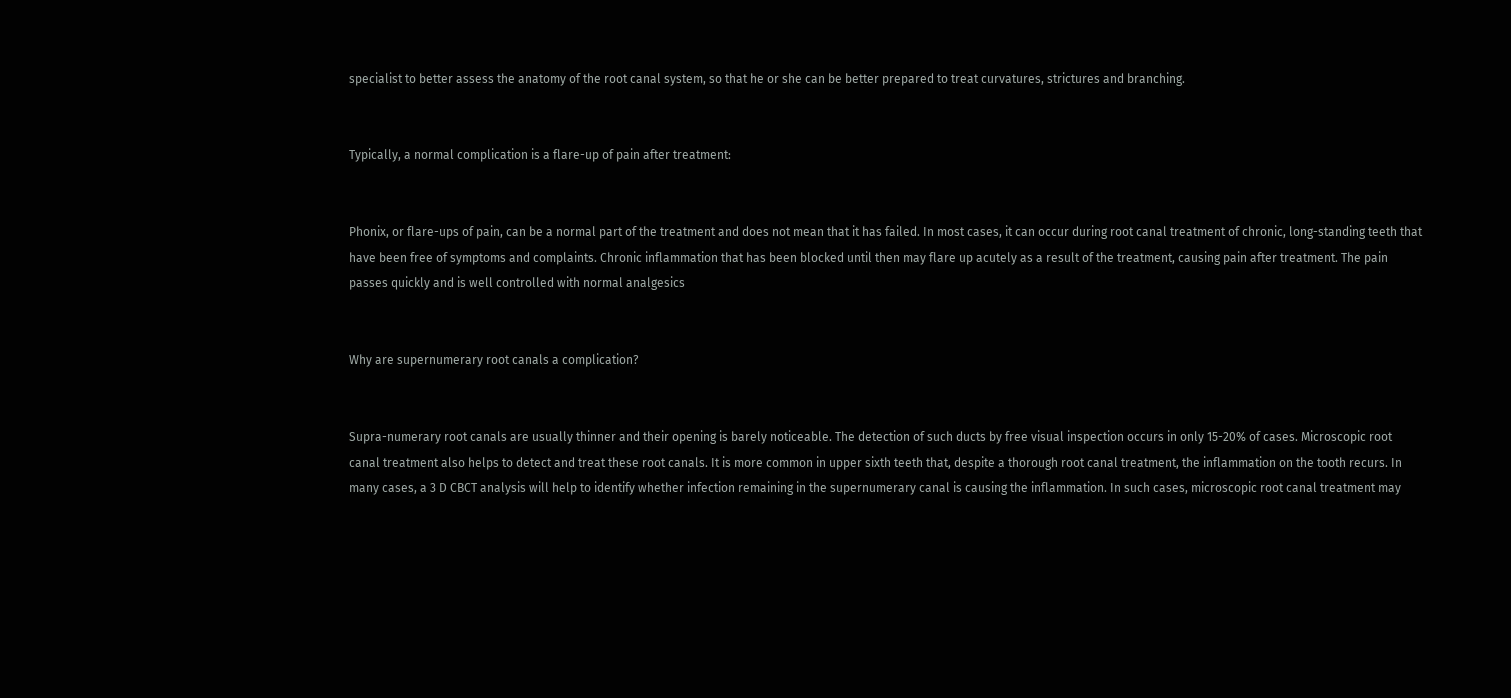specialist to better assess the anatomy of the root canal system, so that he or she can be better prepared to treat curvatures, strictures and branching.


Typically, a normal complication is a flare-up of pain after treatment:


Phonix, or flare-ups of pain, can be a normal part of the treatment and does not mean that it has failed. In most cases, it can occur during root canal treatment of chronic, long-standing teeth that have been free of symptoms and complaints. Chronic inflammation that has been blocked until then may flare up acutely as a result of the treatment, causing pain after treatment. The pain passes quickly and is well controlled with normal analgesics


Why are supernumerary root canals a complication?


Supra-numerary root canals are usually thinner and their opening is barely noticeable. The detection of such ducts by free visual inspection occurs in only 15-20% of cases. Microscopic root canal treatment also helps to detect and treat these root canals. It is more common in upper sixth teeth that, despite a thorough root canal treatment, the inflammation on the tooth recurs. In many cases, a 3 D CBCT analysis will help to identify whether infection remaining in the supernumerary canal is causing the inflammation. In such cases, microscopic root canal treatment may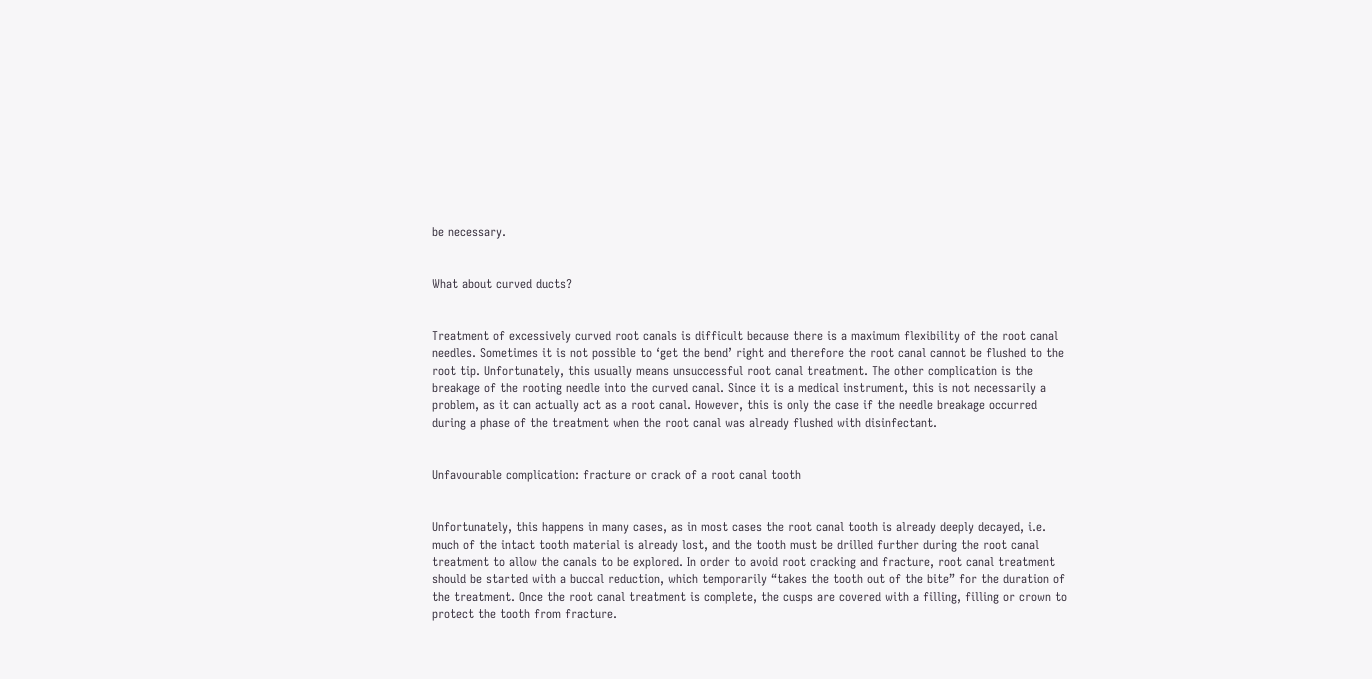be necessary.


What about curved ducts?


Treatment of excessively curved root canals is difficult because there is a maximum flexibility of the root canal needles. Sometimes it is not possible to ‘get the bend’ right and therefore the root canal cannot be flushed to the root tip. Unfortunately, this usually means unsuccessful root canal treatment. The other complication is the breakage of the rooting needle into the curved canal. Since it is a medical instrument, this is not necessarily a problem, as it can actually act as a root canal. However, this is only the case if the needle breakage occurred during a phase of the treatment when the root canal was already flushed with disinfectant.


Unfavourable complication: fracture or crack of a root canal tooth


Unfortunately, this happens in many cases, as in most cases the root canal tooth is already deeply decayed, i.e. much of the intact tooth material is already lost, and the tooth must be drilled further during the root canal treatment to allow the canals to be explored. In order to avoid root cracking and fracture, root canal treatment should be started with a buccal reduction, which temporarily “takes the tooth out of the bite” for the duration of the treatment. Once the root canal treatment is complete, the cusps are covered with a filling, filling or crown to protect the tooth from fracture.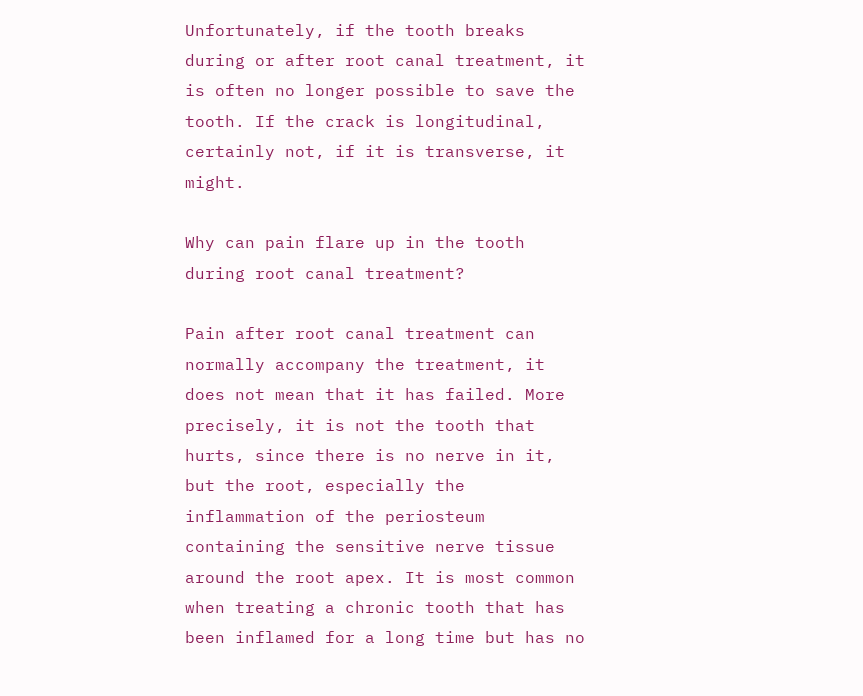Unfortunately, if the tooth breaks during or after root canal treatment, it is often no longer possible to save the tooth. If the crack is longitudinal, certainly not, if it is transverse, it might.

Why can pain flare up in the tooth during root canal treatment?

Pain after root canal treatment can normally accompany the treatment, it does not mean that it has failed. More precisely, it is not the tooth that hurts, since there is no nerve in it, but the root, especially the inflammation of the periosteum containing the sensitive nerve tissue around the root apex. It is most common when treating a chronic tooth that has been inflamed for a long time but has no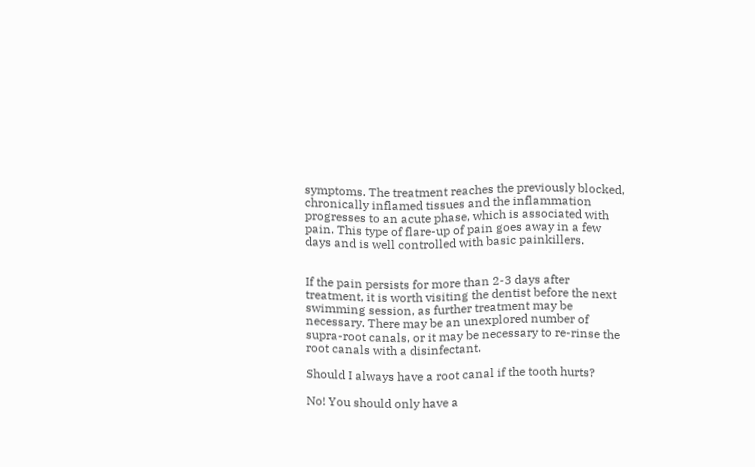symptoms. The treatment reaches the previously blocked, chronically inflamed tissues and the inflammation progresses to an acute phase, which is associated with pain. This type of flare-up of pain goes away in a few days and is well controlled with basic painkillers.


If the pain persists for more than 2-3 days after treatment, it is worth visiting the dentist before the next swimming session, as further treatment may be necessary. There may be an unexplored number of supra-root canals, or it may be necessary to re-rinse the root canals with a disinfectant.

Should I always have a root canal if the tooth hurts?

No! You should only have a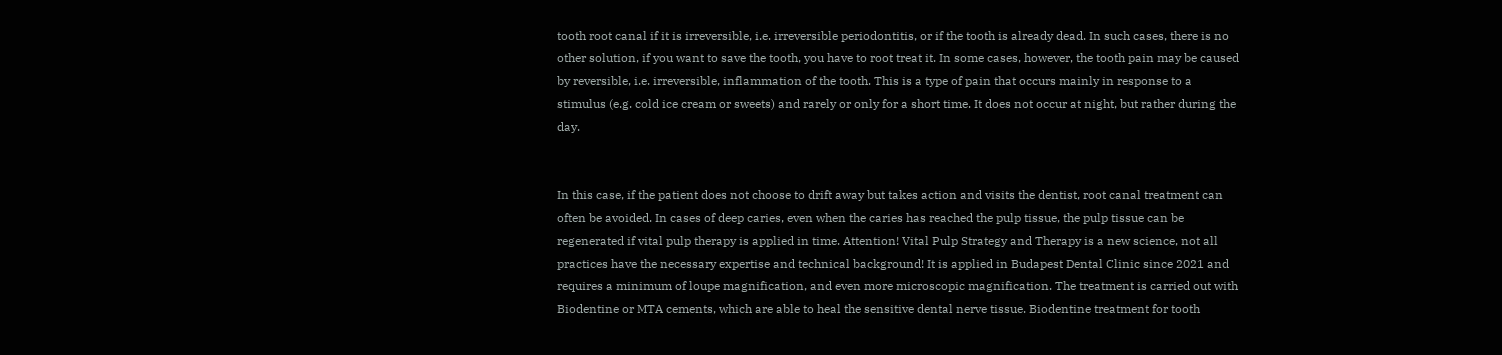tooth root canal if it is irreversible, i.e. irreversible periodontitis, or if the tooth is already dead. In such cases, there is no other solution, if you want to save the tooth, you have to root treat it. In some cases, however, the tooth pain may be caused by reversible, i.e. irreversible, inflammation of the tooth. This is a type of pain that occurs mainly in response to a stimulus (e.g. cold ice cream or sweets) and rarely or only for a short time. It does not occur at night, but rather during the day.


In this case, if the patient does not choose to drift away but takes action and visits the dentist, root canal treatment can often be avoided. In cases of deep caries, even when the caries has reached the pulp tissue, the pulp tissue can be regenerated if vital pulp therapy is applied in time. Attention! Vital Pulp Strategy and Therapy is a new science, not all practices have the necessary expertise and technical background! It is applied in Budapest Dental Clinic since 2021 and requires a minimum of loupe magnification, and even more microscopic magnification. The treatment is carried out with Biodentine or MTA cements, which are able to heal the sensitive dental nerve tissue. Biodentine treatment for tooth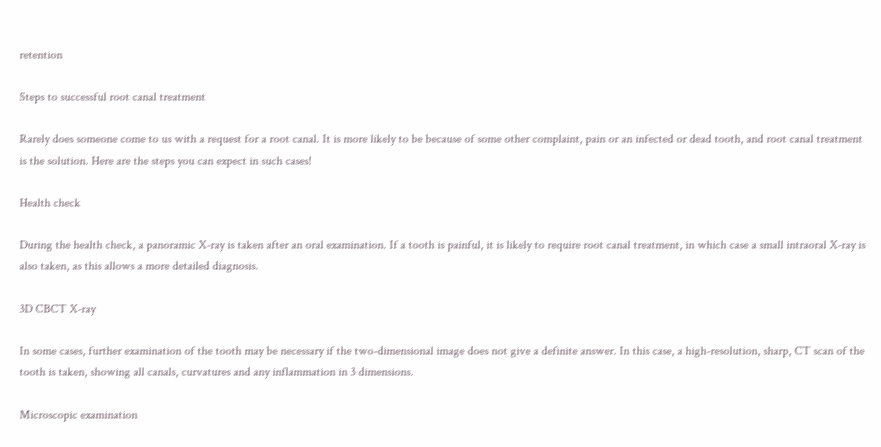retention

Steps to successful root canal treatment

Rarely does someone come to us with a request for a root canal. It is more likely to be because of some other complaint, pain or an infected or dead tooth, and root canal treatment is the solution. Here are the steps you can expect in such cases!

Health check

During the health check, a panoramic X-ray is taken after an oral examination. If a tooth is painful, it is likely to require root canal treatment, in which case a small intraoral X-ray is also taken, as this allows a more detailed diagnosis.

3D CBCT X-ray

In some cases, further examination of the tooth may be necessary if the two-dimensional image does not give a definite answer. In this case, a high-resolution, sharp, CT scan of the tooth is taken, showing all canals, curvatures and any inflammation in 3 dimensions.

Microscopic examination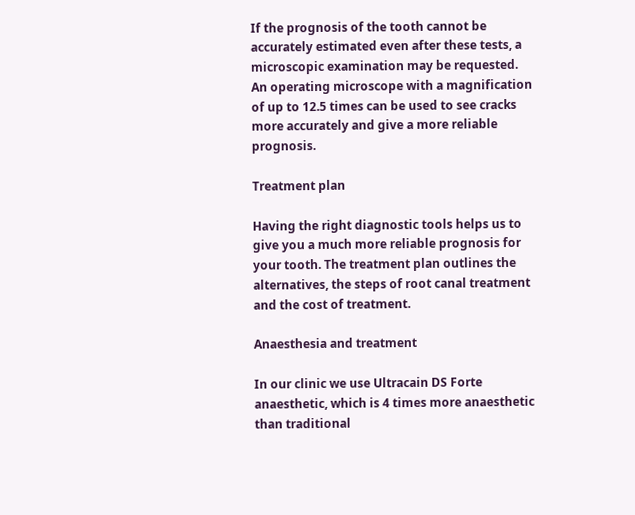If the prognosis of the tooth cannot be accurately estimated even after these tests, a microscopic examination may be requested. An operating microscope with a magnification of up to 12.5 times can be used to see cracks more accurately and give a more reliable prognosis.

Treatment plan

Having the right diagnostic tools helps us to give you a much more reliable prognosis for your tooth. The treatment plan outlines the alternatives, the steps of root canal treatment and the cost of treatment.

Anaesthesia and treatment

In our clinic we use Ultracain DS Forte anaesthetic, which is 4 times more anaesthetic than traditional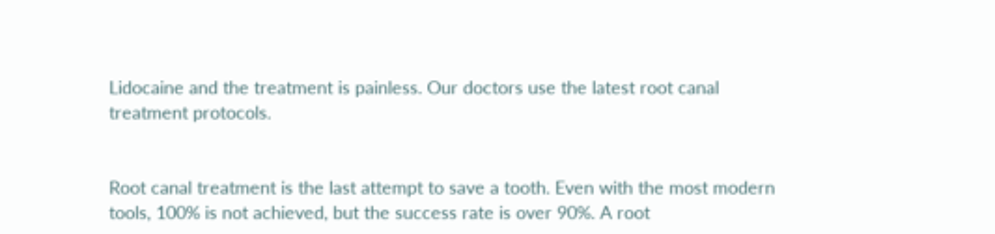Lidocaine and the treatment is painless. Our doctors use the latest root canal treatment protocols.


Root canal treatment is the last attempt to save a tooth. Even with the most modern tools, 100% is not achieved, but the success rate is over 90%. A root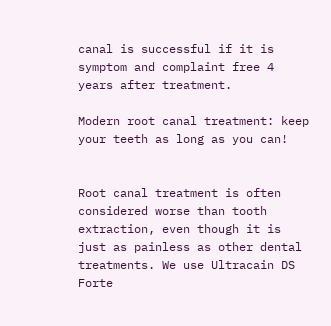canal is successful if it is symptom and complaint free 4 years after treatment.

Modern root canal treatment: keep your teeth as long as you can!


Root canal treatment is often considered worse than tooth extraction, even though it is just as painless as other dental treatments. We use Ultracain DS Forte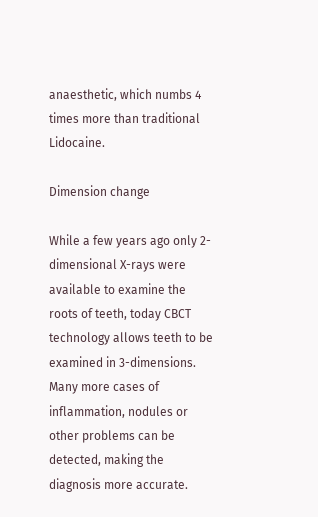anaesthetic, which numbs 4 times more than traditional Lidocaine.

Dimension change

While a few years ago only 2-dimensional X-rays were available to examine the roots of teeth, today CBCT technology allows teeth to be examined in 3-dimensions. Many more cases of inflammation, nodules or other problems can be detected, making the diagnosis more accurate.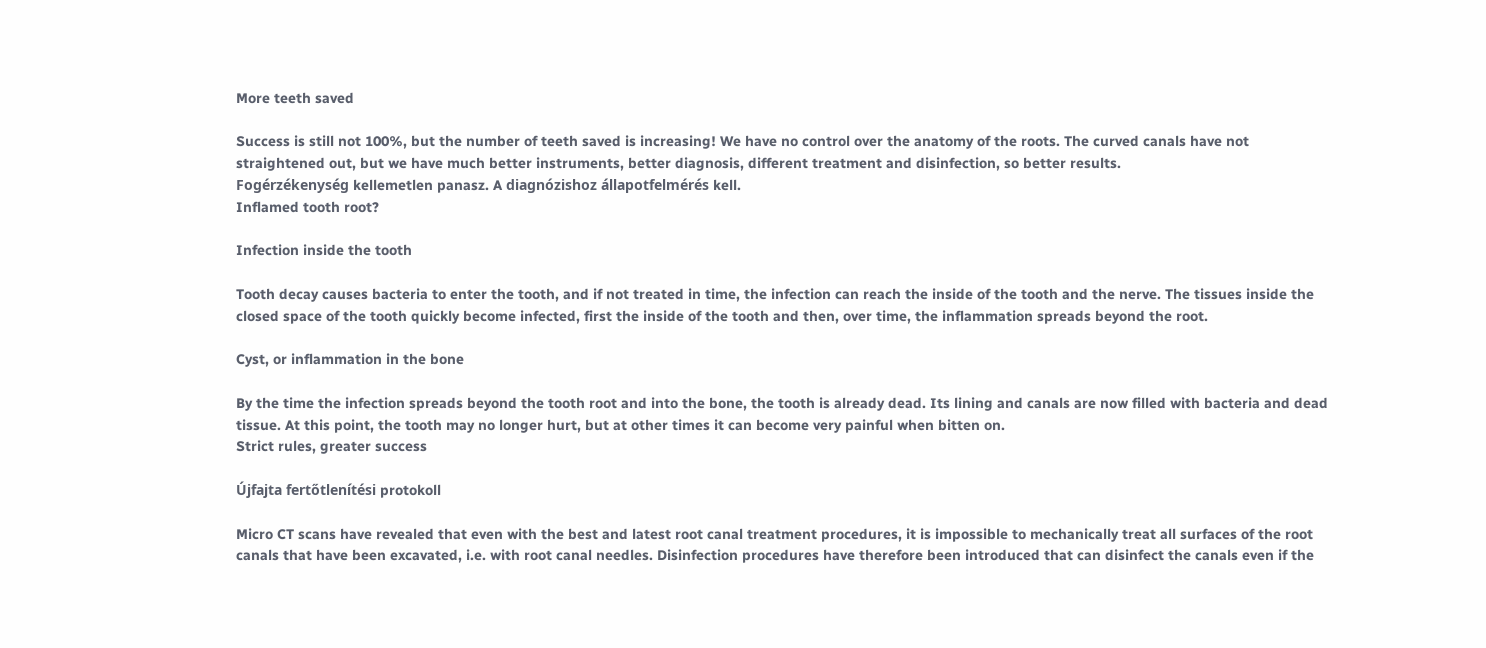More teeth saved

Success is still not 100%, but the number of teeth saved is increasing! We have no control over the anatomy of the roots. The curved canals have not straightened out, but we have much better instruments, better diagnosis, different treatment and disinfection, so better results.
Fogérzékenység kellemetlen panasz. A diagnózishoz állapotfelmérés kell.
Inflamed tooth root?

Infection inside the tooth

Tooth decay causes bacteria to enter the tooth, and if not treated in time, the infection can reach the inside of the tooth and the nerve. The tissues inside the closed space of the tooth quickly become infected, first the inside of the tooth and then, over time, the inflammation spreads beyond the root.

Cyst, or inflammation in the bone

By the time the infection spreads beyond the tooth root and into the bone, the tooth is already dead. Its lining and canals are now filled with bacteria and dead tissue. At this point, the tooth may no longer hurt, but at other times it can become very painful when bitten on.
Strict rules, greater success

Újfajta fertőtlenítési protokoll

Micro CT scans have revealed that even with the best and latest root canal treatment procedures, it is impossible to mechanically treat all surfaces of the root canals that have been excavated, i.e. with root canal needles. Disinfection procedures have therefore been introduced that can disinfect the canals even if the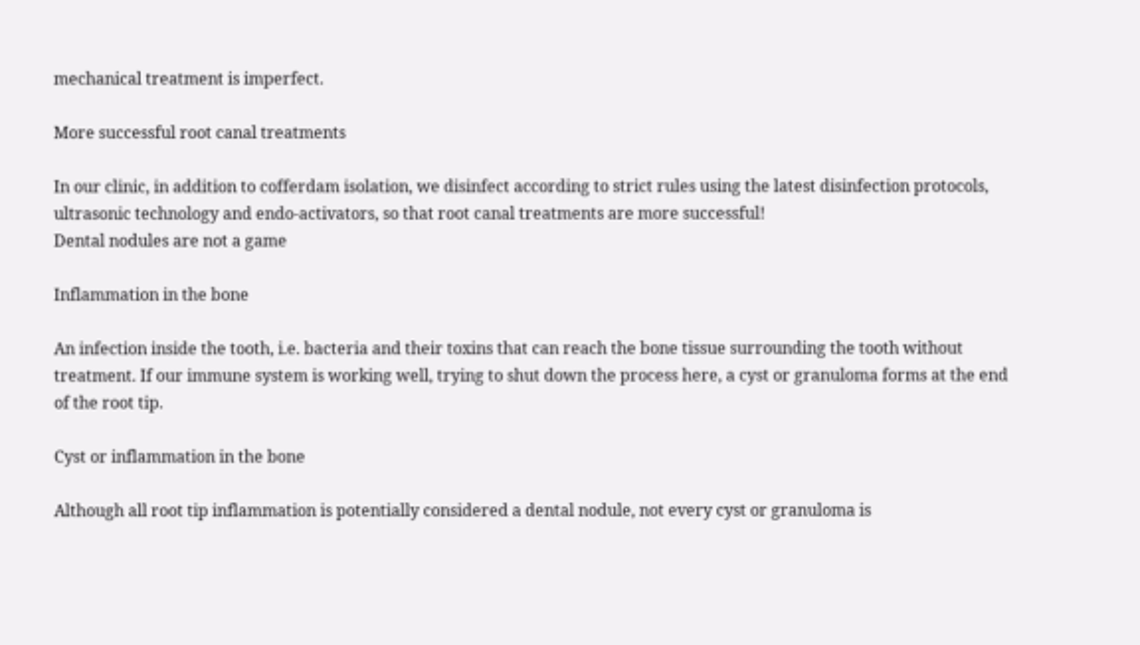mechanical treatment is imperfect.

More successful root canal treatments

In our clinic, in addition to cofferdam isolation, we disinfect according to strict rules using the latest disinfection protocols, ultrasonic technology and endo-activators, so that root canal treatments are more successful!
Dental nodules are not a game

Inflammation in the bone

An infection inside the tooth, i.e. bacteria and their toxins that can reach the bone tissue surrounding the tooth without treatment. If our immune system is working well, trying to shut down the process here, a cyst or granuloma forms at the end of the root tip.

Cyst or inflammation in the bone

Although all root tip inflammation is potentially considered a dental nodule, not every cyst or granuloma is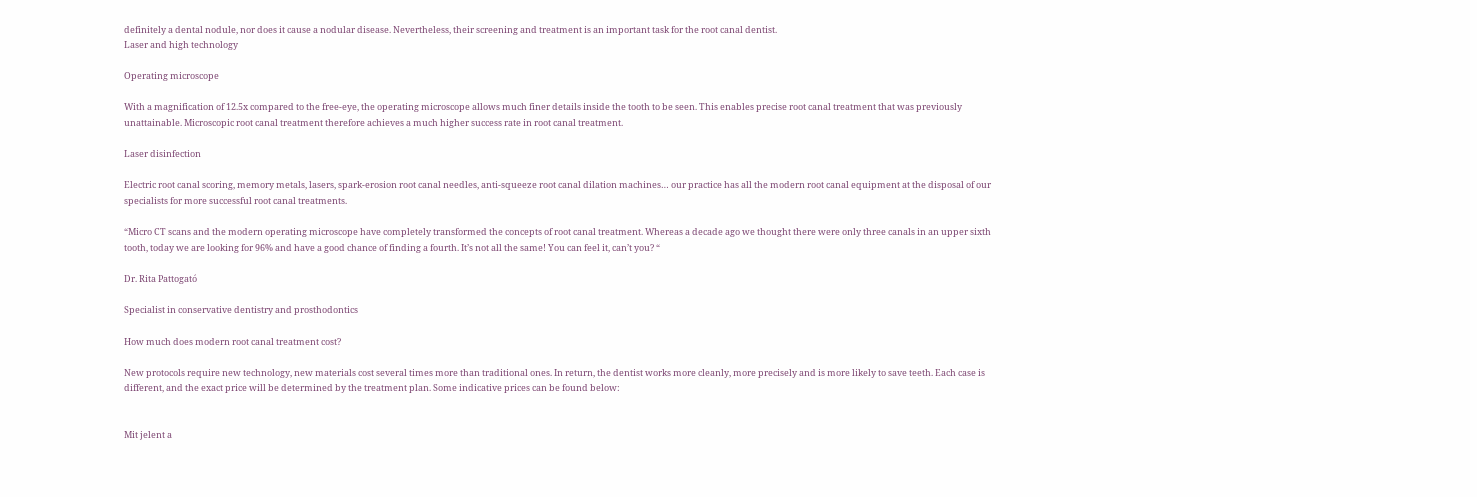definitely a dental nodule, nor does it cause a nodular disease. Nevertheless, their screening and treatment is an important task for the root canal dentist.
Laser and high technology

Operating microscope

With a magnification of 12.5x compared to the free-eye, the operating microscope allows much finer details inside the tooth to be seen. This enables precise root canal treatment that was previously unattainable. Microscopic root canal treatment therefore achieves a much higher success rate in root canal treatment.

Laser disinfection

Electric root canal scoring, memory metals, lasers, spark-erosion root canal needles, anti-squeeze root canal dilation machines… our practice has all the modern root canal equipment at the disposal of our specialists for more successful root canal treatments.

“Micro CT scans and the modern operating microscope have completely transformed the concepts of root canal treatment. Whereas a decade ago we thought there were only three canals in an upper sixth tooth, today we are looking for 96% and have a good chance of finding a fourth. It’s not all the same! You can feel it, can’t you? “

Dr. Rita Pattogató

Specialist in conservative dentistry and prosthodontics

How much does modern root canal treatment cost?

New protocols require new technology, new materials cost several times more than traditional ones. In return, the dentist works more cleanly, more precisely and is more likely to save teeth. Each case is different, and the exact price will be determined by the treatment plan. Some indicative prices can be found below:


Mit jelent a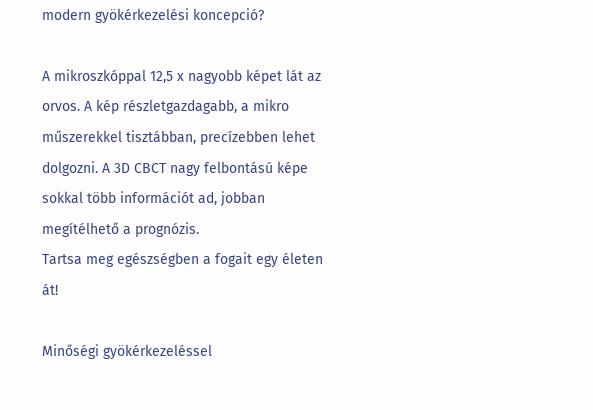modern gyökérkezelési koncepció?

A mikroszkóppal 12,5 x nagyobb képet lát az orvos. A kép részletgazdagabb, a mikro műszerekkel tisztábban, precízebben lehet dolgozni. A 3D CBCT nagy felbontású képe sokkal több információt ad, jobban megítélhető a prognózis.
Tartsa meg egészségben a fogait egy életen át!

Minőségi gyökérkezeléssel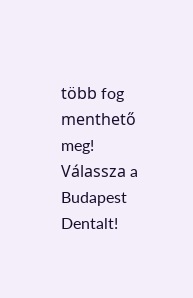több fog menthető meg! Válassza a Budapest Dentalt!